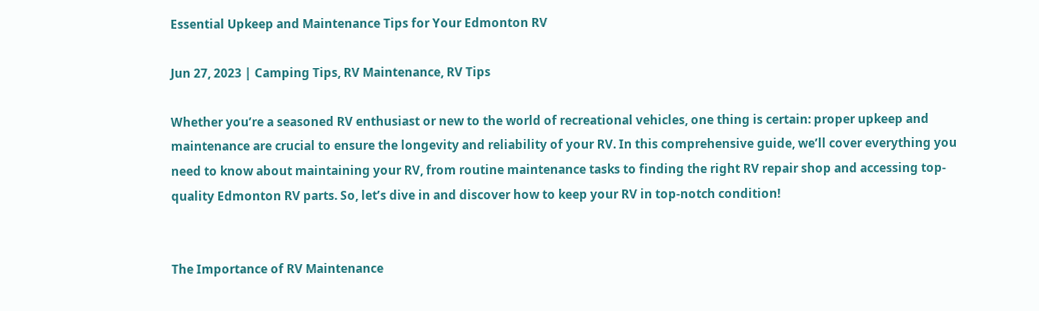Essential Upkeep and Maintenance Tips for Your Edmonton RV

Jun 27, 2023 | Camping Tips, RV Maintenance, RV Tips

Whether you’re a seasoned RV enthusiast or new to the world of recreational vehicles, one thing is certain: proper upkeep and maintenance are crucial to ensure the longevity and reliability of your RV. In this comprehensive guide, we’ll cover everything you need to know about maintaining your RV, from routine maintenance tasks to finding the right RV repair shop and accessing top-quality Edmonton RV parts. So, let’s dive in and discover how to keep your RV in top-notch condition!


The Importance of RV Maintenance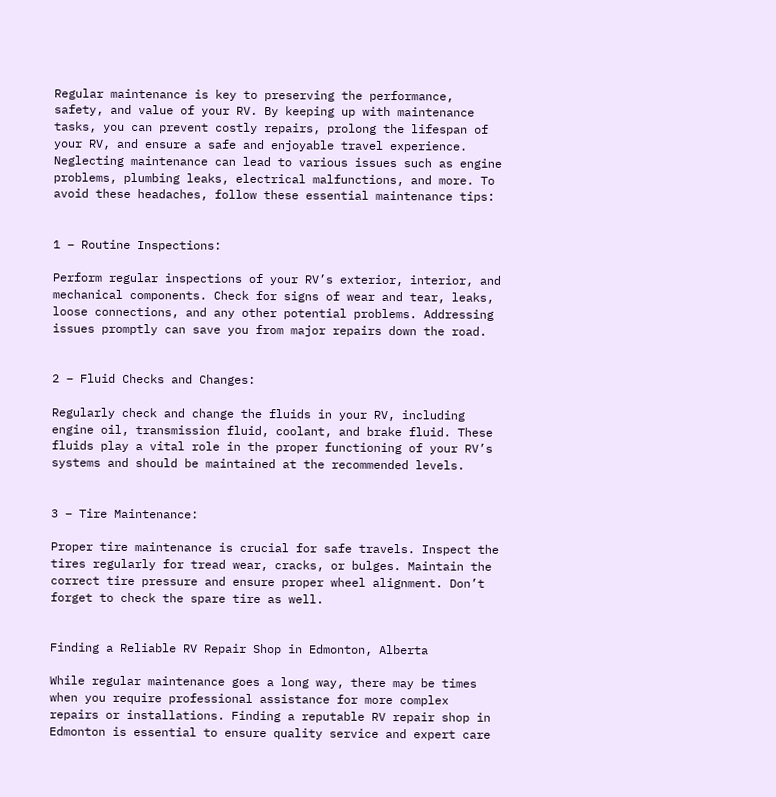Regular maintenance is key to preserving the performance, safety, and value of your RV. By keeping up with maintenance tasks, you can prevent costly repairs, prolong the lifespan of your RV, and ensure a safe and enjoyable travel experience. Neglecting maintenance can lead to various issues such as engine problems, plumbing leaks, electrical malfunctions, and more. To avoid these headaches, follow these essential maintenance tips:


1 – Routine Inspections:

Perform regular inspections of your RV’s exterior, interior, and mechanical components. Check for signs of wear and tear, leaks, loose connections, and any other potential problems. Addressing issues promptly can save you from major repairs down the road.


2 – Fluid Checks and Changes:

Regularly check and change the fluids in your RV, including engine oil, transmission fluid, coolant, and brake fluid. These fluids play a vital role in the proper functioning of your RV’s systems and should be maintained at the recommended levels.


3 – Tire Maintenance:

Proper tire maintenance is crucial for safe travels. Inspect the tires regularly for tread wear, cracks, or bulges. Maintain the correct tire pressure and ensure proper wheel alignment. Don’t forget to check the spare tire as well.


Finding a Reliable RV Repair Shop in Edmonton, Alberta

While regular maintenance goes a long way, there may be times when you require professional assistance for more complex repairs or installations. Finding a reputable RV repair shop in Edmonton is essential to ensure quality service and expert care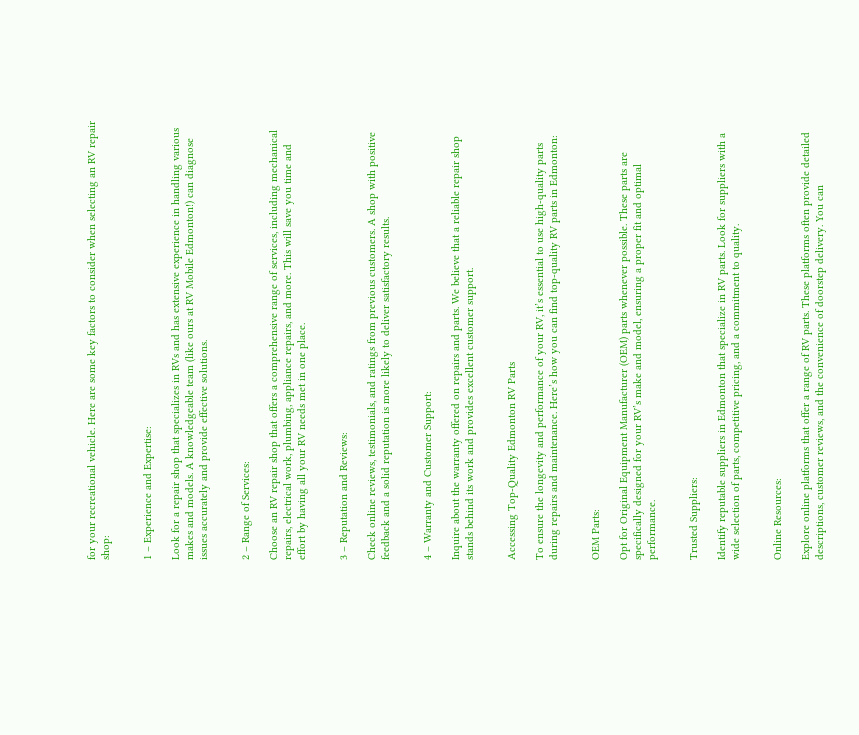for your recreational vehicle. Here are some key factors to consider when selecting an RV repair shop:


1 – Experience and Expertise:

Look for a repair shop that specializes in RVs and has extensive experience in handling various makes and models. A knowledgeable team (like ours at RV Mobile Edmonton!) can diagnose issues accurately and provide effective solutions.


2 – Range of Services:

Choose an RV repair shop that offers a comprehensive range of services, including mechanical repairs, electrical work, plumbing, appliance repairs, and more. This will save you time and effort by having all your RV needs met in one place.


3 – Reputation and Reviews:

Check online reviews, testimonials, and ratings from previous customers. A shop with positive feedback and a solid reputation is more likely to deliver satisfactory results.


4 – Warranty and Customer Support:

Inquire about the warranty offered on repairs and parts. We believe that a reliable repair shop stands behind its work and provides excellent customer support.


Accessing Top-Quality Edmonton RV Parts

To ensure the longevity and performance of your RV, it’s essential to use high-quality parts during repairs and maintenance. Here’s how you can find top-quality RV parts in Edmonton:


OEM Parts:

Opt for Original Equipment Manufacturer (OEM) parts whenever possible. These parts are specifically designed for your RV’s make and model, ensuring a proper fit and optimal performance.


Trusted Suppliers:

Identify reputable suppliers in Edmonton that specialize in RV parts. Look for suppliers with a wide selection of parts, competitive pricing, and a commitment to quality.


Online Resources:

Explore online platforms that offer a range of RV parts. These platforms often provide detailed descriptions, customer reviews, and the convenience of doorstep delivery. You can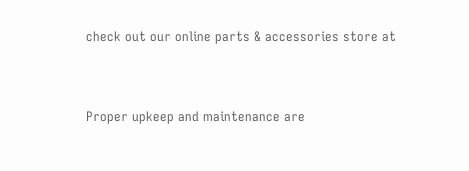check out our online parts & accessories store at



Proper upkeep and maintenance are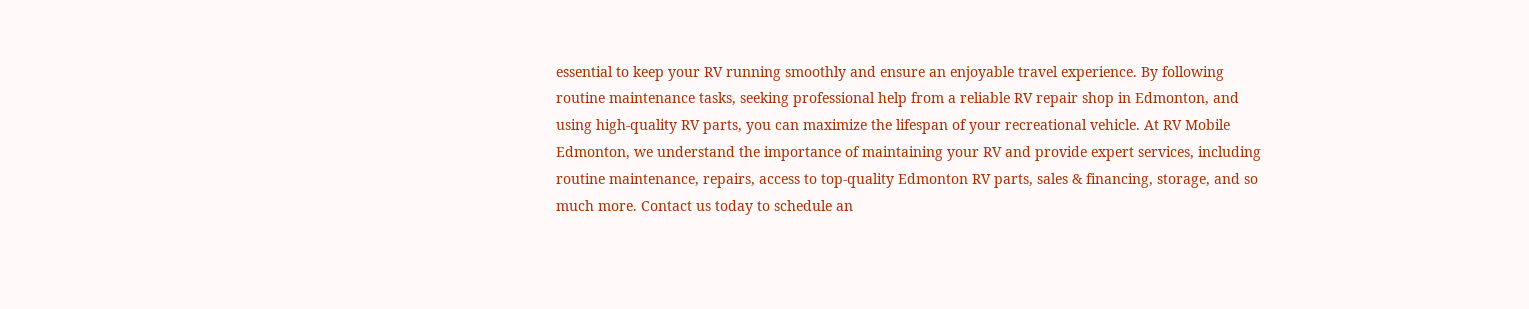essential to keep your RV running smoothly and ensure an enjoyable travel experience. By following routine maintenance tasks, seeking professional help from a reliable RV repair shop in Edmonton, and using high-quality RV parts, you can maximize the lifespan of your recreational vehicle. At RV Mobile Edmonton, we understand the importance of maintaining your RV and provide expert services, including routine maintenance, repairs, access to top-quality Edmonton RV parts, sales & financing, storage, and so much more. Contact us today to schedule an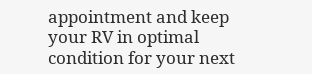appointment and keep your RV in optimal condition for your next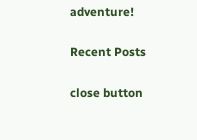adventure!

Recent Posts

close button